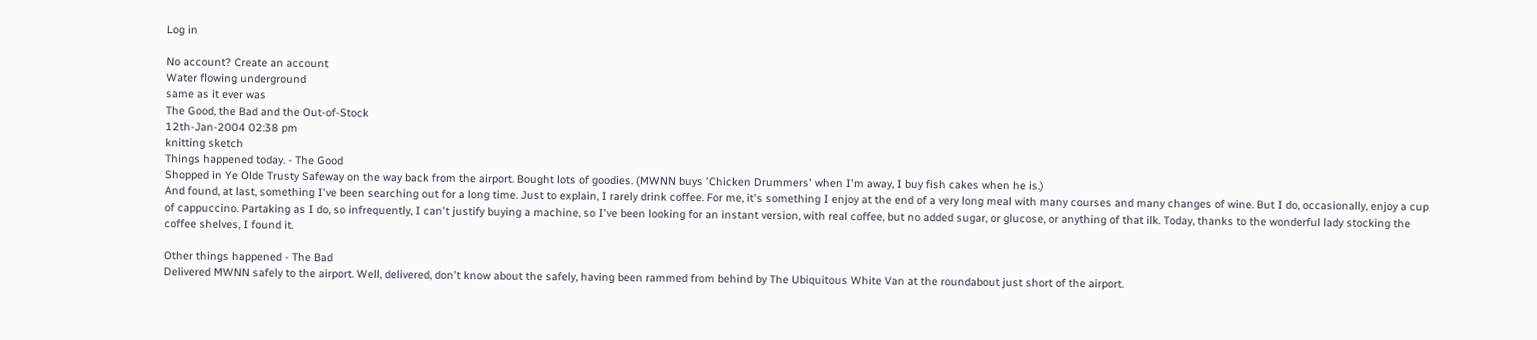Log in

No account? Create an account
Water flowing underground
same as it ever was
The Good, the Bad and the Out-of-Stock
12th-Jan-2004 02:38 pm
knitting sketch
Things happened today. - The Good
Shopped in Ye Olde Trusty Safeway on the way back from the airport. Bought lots of goodies. (MWNN buys 'Chicken Drummers' when I'm away, I buy fish cakes when he is.)
And found, at last, something I've been searching out for a long time. Just to explain, I rarely drink coffee. For me, it's something I enjoy at the end of a very long meal with many courses and many changes of wine. But I do, occasionally, enjoy a cup of cappuccino. Partaking as I do, so infrequently, I can't justify buying a machine, so I've been looking for an instant version, with real coffee, but no added sugar, or glucose, or anything of that ilk. Today, thanks to the wonderful lady stocking the coffee shelves, I found it.

Other things happened - The Bad
Delivered MWNN safely to the airport. Well, delivered, don't know about the safely, having been rammed from behind by The Ubiquitous White Van at the roundabout just short of the airport.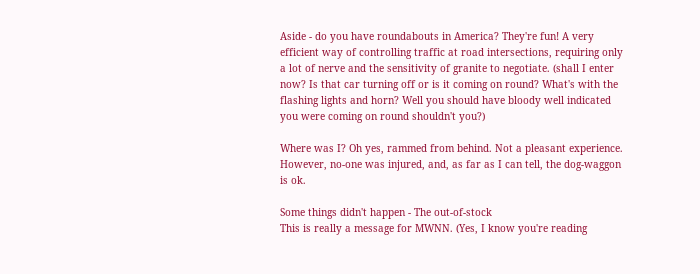Aside - do you have roundabouts in America? They're fun! A very efficient way of controlling traffic at road intersections, requiring only a lot of nerve and the sensitivity of granite to negotiate. (shall I enter now? Is that car turning off or is it coming on round? What's with the flashing lights and horn? Well you should have bloody well indicated you were coming on round shouldn't you?)

Where was I? Oh yes, rammed from behind. Not a pleasant experience. However, no-one was injured, and, as far as I can tell, the dog-waggon is ok.

Some things didn't happen - The out-of-stock
This is really a message for MWNN. (Yes, I know you're reading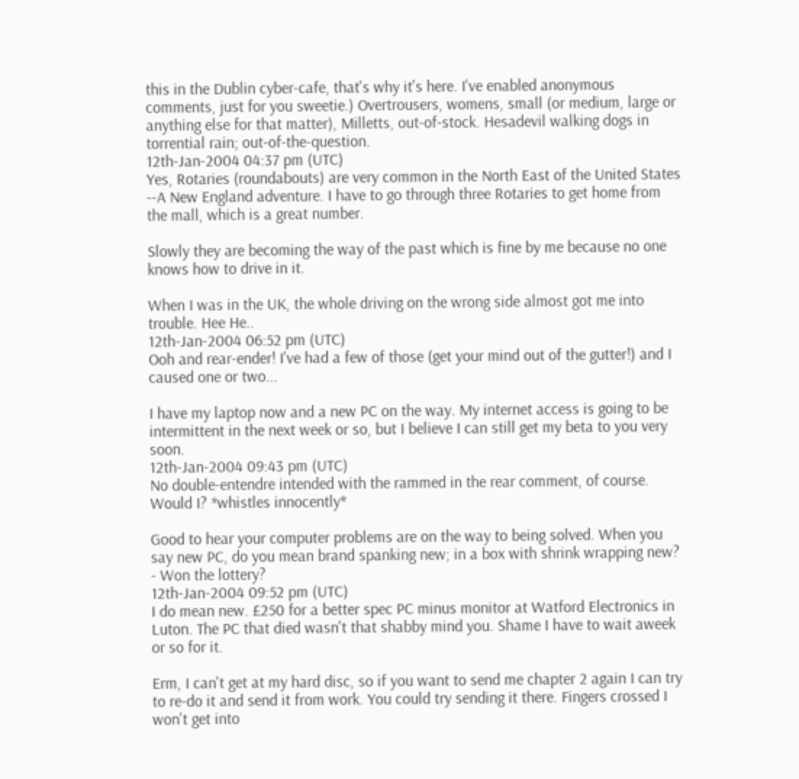this in the Dublin cyber-cafe, that's why it's here. I've enabled anonymous comments, just for you sweetie.) Overtrousers, womens, small (or medium, large or anything else for that matter), Milletts, out-of-stock. Hesadevil walking dogs in torrential rain; out-of-the-question.
12th-Jan-2004 04:37 pm (UTC)
Yes, Rotaries (roundabouts) are very common in the North East of the United States --A New England adventure. I have to go through three Rotaries to get home from the mall, which is a great number.

Slowly they are becoming the way of the past which is fine by me because no one knows how to drive in it.

When I was in the UK, the whole driving on the wrong side almost got me into trouble. Hee He..
12th-Jan-2004 06:52 pm (UTC)
Ooh and rear-ender! I've had a few of those (get your mind out of the gutter!) and I caused one or two...

I have my laptop now and a new PC on the way. My internet access is going to be intermittent in the next week or so, but I believe I can still get my beta to you very soon.
12th-Jan-2004 09:43 pm (UTC)
No double-entendre intended with the rammed in the rear comment, of course. Would I? *whistles innocently*

Good to hear your computer problems are on the way to being solved. When you say new PC, do you mean brand spanking new; in a box with shrink wrapping new? - Won the lottery?
12th-Jan-2004 09:52 pm (UTC)
I do mean new. £250 for a better spec PC minus monitor at Watford Electronics in Luton. The PC that died wasn't that shabby mind you. Shame I have to wait aweek or so for it.

Erm, I can't get at my hard disc, so if you want to send me chapter 2 again I can try to re-do it and send it from work. You could try sending it there. Fingers crossed I won't get into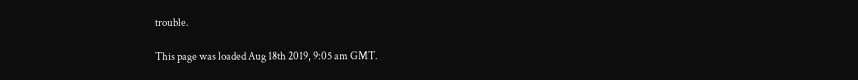trouble.

This page was loaded Aug 18th 2019, 9:05 am GMT.